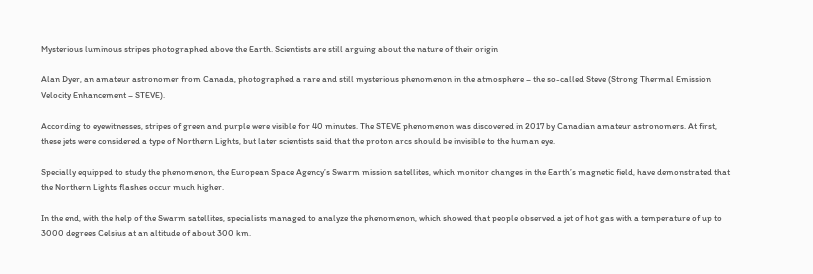Mysterious luminous stripes photographed above the Earth. Scientists are still arguing about the nature of their origin

Alan Dyer, an amateur astronomer from Canada, photographed a rare and still mysterious phenomenon in the atmosphere – the so-called Steve (Strong Thermal Emission Velocity Enhancement – STEVE).

According to eyewitnesses, stripes of green and purple were visible for 40 minutes. The STEVE phenomenon was discovered in 2017 by Canadian amateur astronomers. At first, these jets were considered a type of Northern Lights, but later scientists said that the proton arcs should be invisible to the human eye.

Specially equipped to study the phenomenon, the European Space Agency’s Swarm mission satellites, which monitor changes in the Earth’s magnetic field, have demonstrated that the Northern Lights flashes occur much higher.

In the end, with the help of the Swarm satellites, specialists managed to analyze the phenomenon, which showed that people observed a jet of hot gas with a temperature of up to 3000 degrees Celsius at an altitude of about 300 km.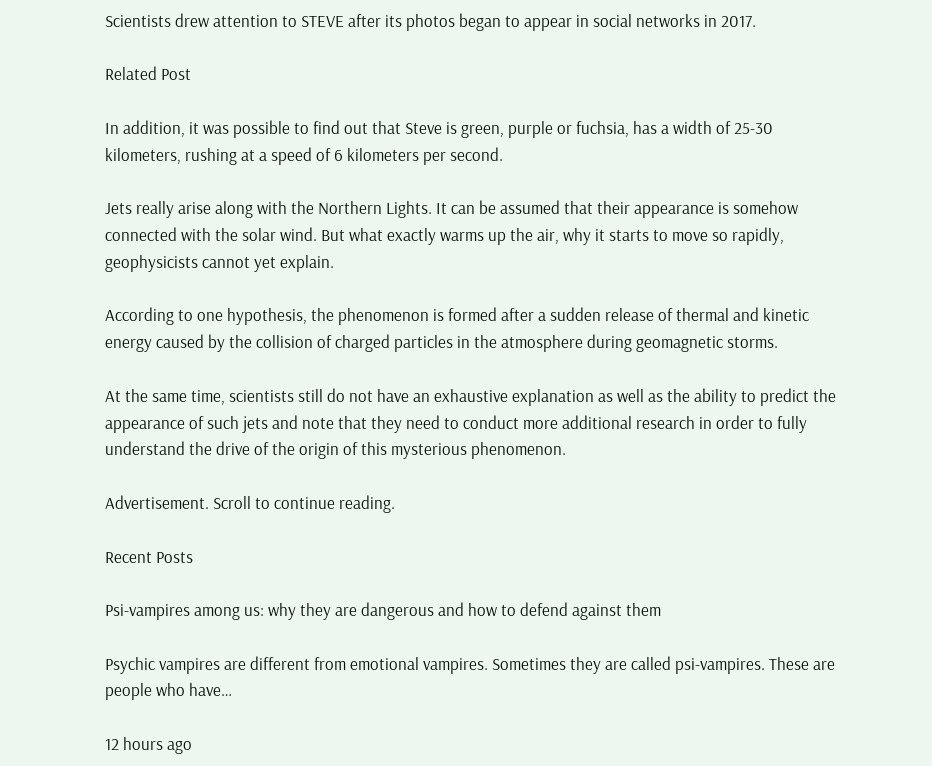Scientists drew attention to STEVE after its photos began to appear in social networks in 2017.

Related Post

In addition, it was possible to find out that Steve is green, purple or fuchsia, has a width of 25-30 kilometers, rushing at a speed of 6 kilometers per second.

Jets really arise along with the Northern Lights. It can be assumed that their appearance is somehow connected with the solar wind. But what exactly warms up the air, why it starts to move so rapidly, geophysicists cannot yet explain.

According to one hypothesis, the phenomenon is formed after a sudden release of thermal and kinetic energy caused by the collision of charged particles in the atmosphere during geomagnetic storms.

At the same time, scientists still do not have an exhaustive explanation as well as the ability to predict the appearance of such jets and note that they need to conduct more additional research in order to fully understand the drive of the origin of this mysterious phenomenon.

Advertisement. Scroll to continue reading.

Recent Posts

Psi-vampires among us: why they are dangerous and how to defend against them

Psychic vampires are different from emotional vampires. Sometimes they are called psi-vampires. These are people who have…

12 hours ago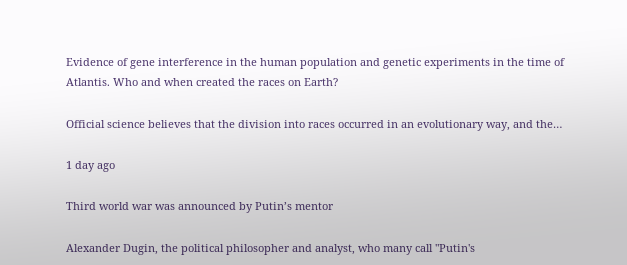Evidence of gene interference in the human population and genetic experiments in the time of Atlantis. Who and when created the races on Earth?

Official science believes that the division into races occurred in an evolutionary way, and the…

1 day ago

Third world war was announced by Putin’s mentor

Alexander Dugin, the political philosopher and analyst, who many call "Putin's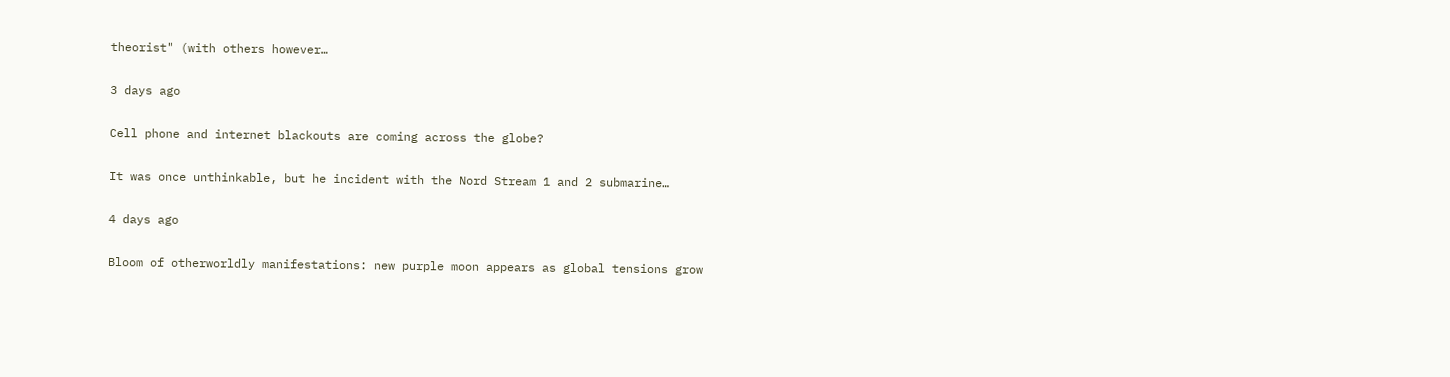theorist" (with others however…

3 days ago

Cell phone and internet blackouts are coming across the globe?

It was once unthinkable, but he incident with the Nord Stream 1 and 2 submarine…

4 days ago

Bloom of otherworldly manifestations: new purple moon appears as global tensions grow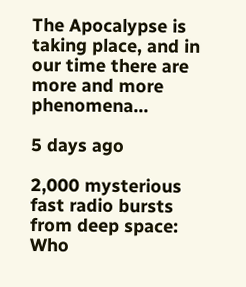The Apocalypse is taking place, and in our time there are more and more phenomena…

5 days ago

2,000 mysterious fast radio bursts from deep space: Who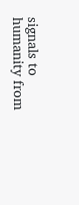signals to humanity from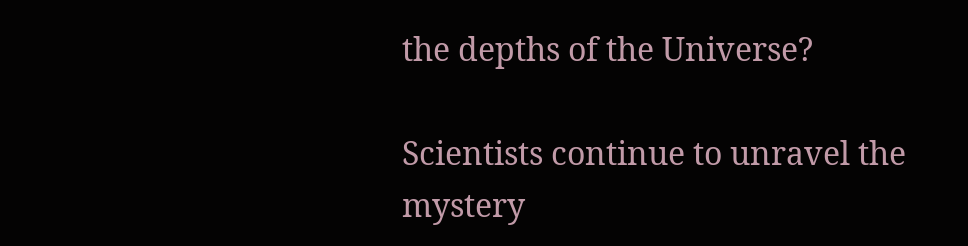the depths of the Universe?

Scientists continue to unravel the mystery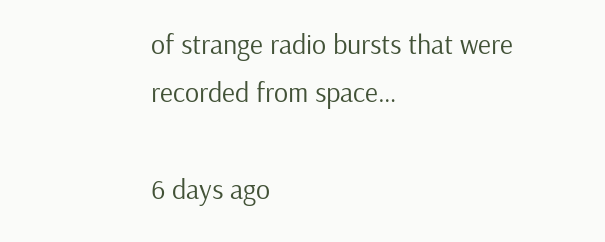of strange radio bursts that were recorded from space…

6 days ago